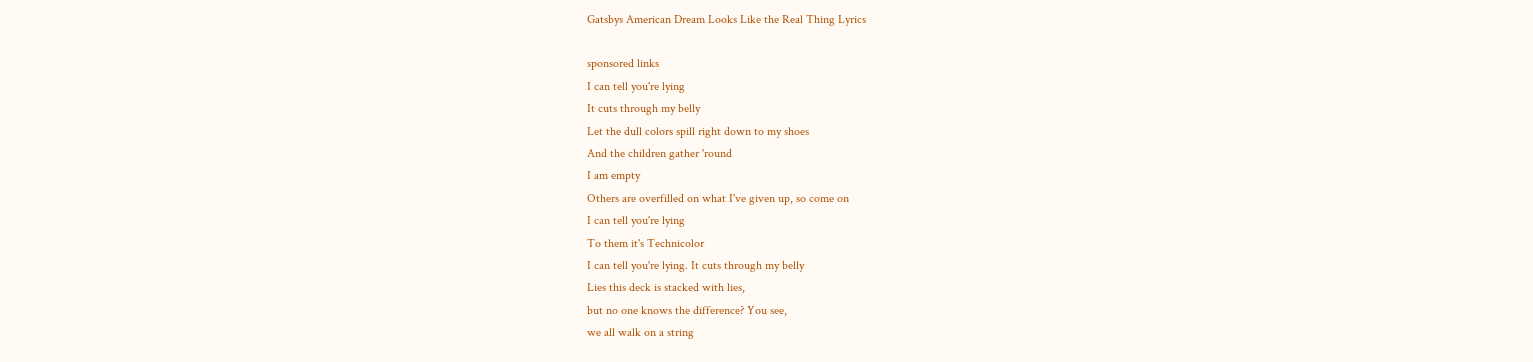Gatsbys American Dream Looks Like the Real Thing Lyrics

sponsored links
I can tell you're lying
It cuts through my belly
Let the dull colors spill right down to my shoes
And the children gather 'round
I am empty
Others are overfilled on what I've given up, so come on
I can tell you're lying
To them it's Technicolor
I can tell you're lying. It cuts through my belly
Lies this deck is stacked with lies,
but no one knows the difference? You see,
we all walk on a string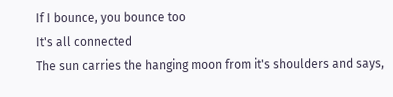If I bounce, you bounce too
It's all connected
The sun carries the hanging moon from it's shoulders and says,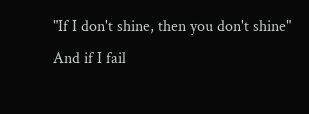"If I don't shine, then you don't shine"
And if I fail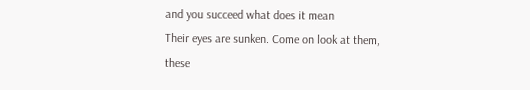and you succeed what does it mean
Their eyes are sunken. Come on look at them,
these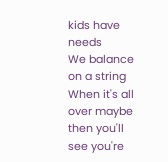kids have needs
We balance on a string
When it's all over maybe then you'll see you're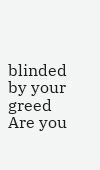blinded by your greed
Are you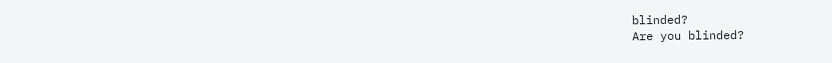blinded?
Are you blinded?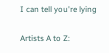I can tell you're lying

Artists A to Z: